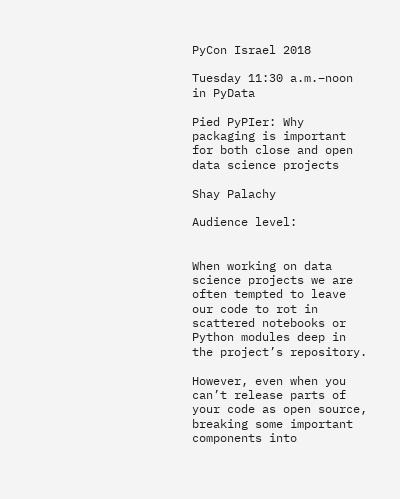PyCon Israel 2018

Tuesday 11:30 a.m.–noon in PyData

Pied PyPIer: Why packaging is important for both close and open data science projects

Shay Palachy

Audience level:


When working on data science projects we are often tempted to leave our code to rot in scattered notebooks or Python modules deep in the project’s repository.

However, even when you can’t release parts of your code as open source, breaking some important components into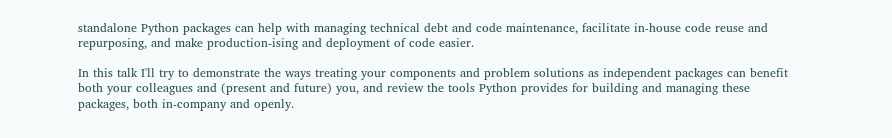standalone Python packages can help with managing technical debt and code maintenance, facilitate in-house code reuse and repurposing, and make production-ising and deployment of code easier.

In this talk I'll try to demonstrate the ways treating your components and problem solutions as independent packages can benefit both your colleagues and (present and future) you, and review the tools Python provides for building and managing these packages, both in-company and openly.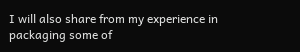I will also share from my experience in packaging some of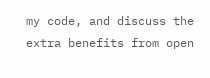my code, and discuss the extra benefits from open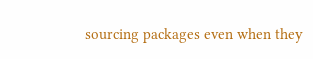sourcing packages even when they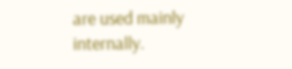are used mainly internally.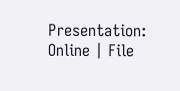Presentation: Online | File